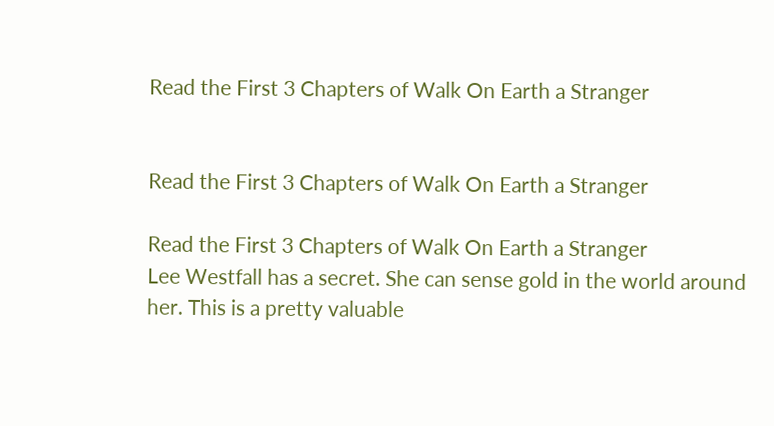Read the First 3 Chapters of Walk On Earth a Stranger


Read the First 3 Chapters of Walk On Earth a Stranger

Read the First 3 Chapters of Walk On Earth a Stranger
Lee Westfall has a secret. She can sense gold in the world around her. This is a pretty valuable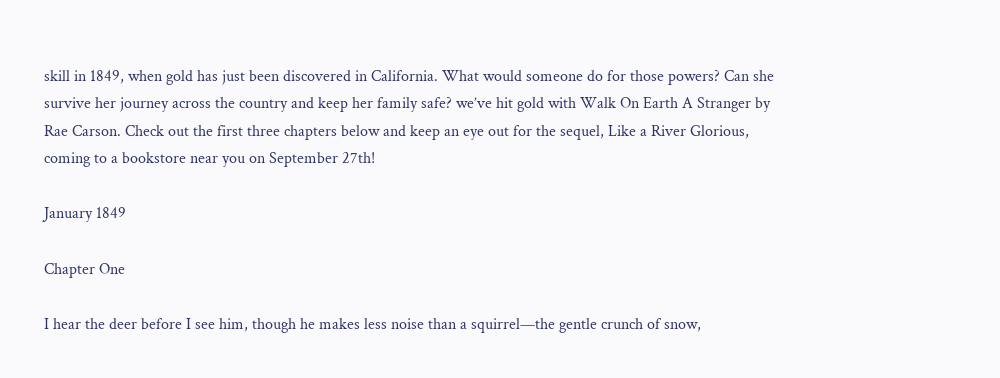skill in 1849, when gold has just been discovered in California. What would someone do for those powers? Can she survive her journey across the country and keep her family safe? we’ve hit gold with Walk On Earth A Stranger by Rae Carson. Check out the first three chapters below and keep an eye out for the sequel, Like a River Glorious, coming to a bookstore near you on September 27th!

January 1849

Chapter One

I hear the deer before I see him, though he makes less noise than a squirrel—the gentle crunch of snow,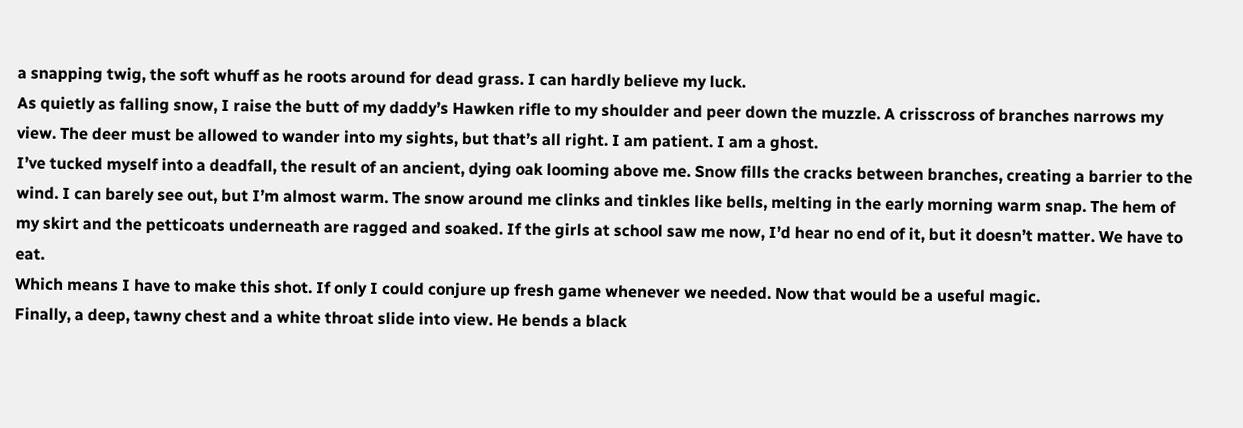a snapping twig, the soft whuff as he roots around for dead grass. I can hardly believe my luck.
As quietly as falling snow, I raise the butt of my daddy’s Hawken rifle to my shoulder and peer down the muzzle. A crisscross of branches narrows my view. The deer must be allowed to wander into my sights, but that’s all right. I am patient. I am a ghost.
I’ve tucked myself into a deadfall, the result of an ancient, dying oak looming above me. Snow fills the cracks between branches, creating a barrier to the wind. I can barely see out, but I’m almost warm. The snow around me clinks and tinkles like bells, melting in the early morning warm snap. The hem of my skirt and the petticoats underneath are ragged and soaked. If the girls at school saw me now, I’d hear no end of it, but it doesn’t matter. We have to eat.
Which means I have to make this shot. If only I could conjure up fresh game whenever we needed. Now that would be a useful magic.
Finally, a deep, tawny chest and a white throat slide into view. He bends a black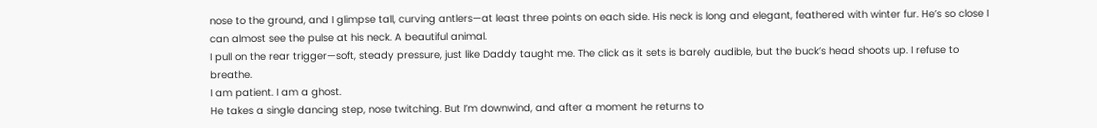nose to the ground, and I glimpse tall, curving antlers—at least three points on each side. His neck is long and elegant, feathered with winter fur. He’s so close I can almost see the pulse at his neck. A beautiful animal.
I pull on the rear trigger—soft, steady pressure, just like Daddy taught me. The click as it sets is barely audible, but the buck’s head shoots up. I refuse to breathe.
I am patient. I am a ghost.
He takes a single dancing step, nose twitching. But I’m downwind, and after a moment he returns to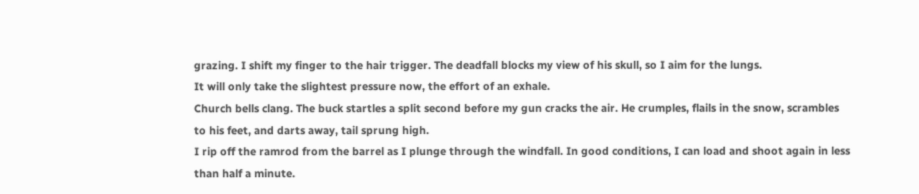grazing. I shift my finger to the hair trigger. The deadfall blocks my view of his skull, so I aim for the lungs.
It will only take the slightest pressure now, the effort of an exhale.
Church bells clang. The buck startles a split second before my gun cracks the air. He crumples, flails in the snow, scrambles to his feet, and darts away, tail sprung high.
I rip off the ramrod from the barrel as I plunge through the windfall. In good conditions, I can load and shoot again in less than half a minute.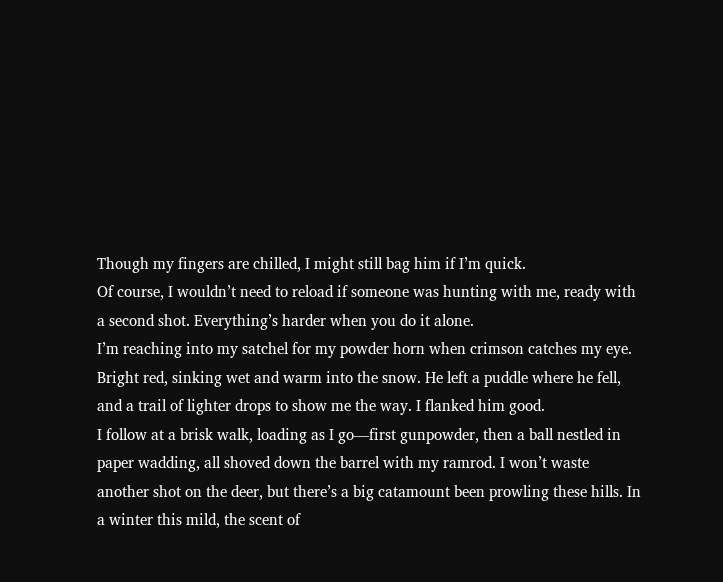Though my fingers are chilled, I might still bag him if I’m quick.
Of course, I wouldn’t need to reload if someone was hunting with me, ready with a second shot. Everything’s harder when you do it alone.
I’m reaching into my satchel for my powder horn when crimson catches my eye. Bright red, sinking wet and warm into the snow. He left a puddle where he fell, and a trail of lighter drops to show me the way. I flanked him good.
I follow at a brisk walk, loading as I go—first gunpowder, then a ball nestled in paper wadding, all shoved down the barrel with my ramrod. I won’t waste another shot on the deer, but there’s a big catamount been prowling these hills. In a winter this mild, the scent of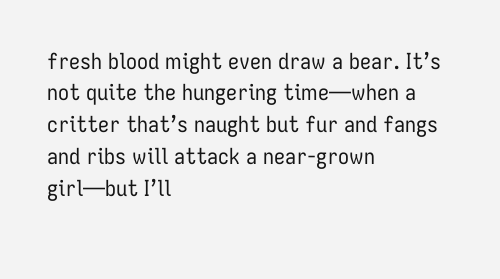fresh blood might even draw a bear. It’s not quite the hungering time—when a critter that’s naught but fur and fangs and ribs will attack a near-grown girl—but I’ll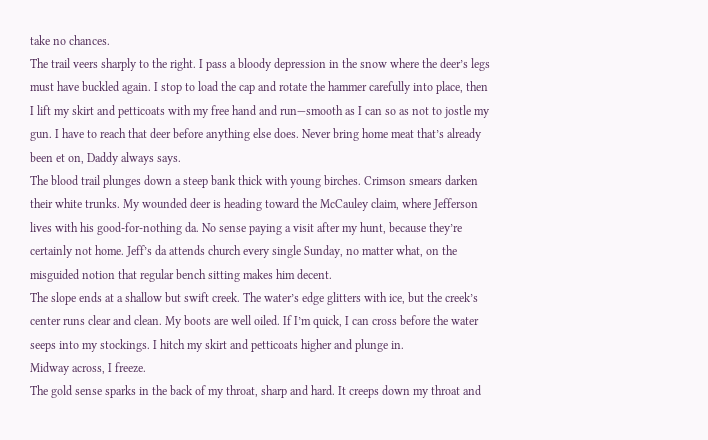take no chances.
The trail veers sharply to the right. I pass a bloody depression in the snow where the deer’s legs must have buckled again. I stop to load the cap and rotate the hammer carefully into place, then I lift my skirt and petticoats with my free hand and run—smooth as I can so as not to jostle my gun. I have to reach that deer before anything else does. Never bring home meat that’s already been et on, Daddy always says.
The blood trail plunges down a steep bank thick with young birches. Crimson smears darken their white trunks. My wounded deer is heading toward the McCauley claim, where Jefferson lives with his good-for-nothing da. No sense paying a visit after my hunt, because they’re certainly not home. Jeff’s da attends church every single Sunday, no matter what, on the misguided notion that regular bench sitting makes him decent.
The slope ends at a shallow but swift creek. The water’s edge glitters with ice, but the creek’s center runs clear and clean. My boots are well oiled. If I’m quick, I can cross before the water seeps into my stockings. I hitch my skirt and petticoats higher and plunge in.
Midway across, I freeze.
The gold sense sparks in the back of my throat, sharp and hard. It creeps down my throat and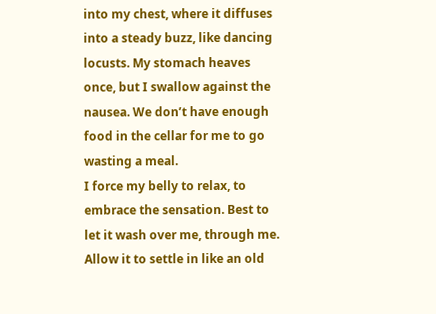into my chest, where it diffuses into a steady buzz, like dancing locusts. My stomach heaves once, but I swallow against the nausea. We don’t have enough food in the cellar for me to go wasting a meal.
I force my belly to relax, to embrace the sensation. Best to let it wash over me, through me. Allow it to settle in like an old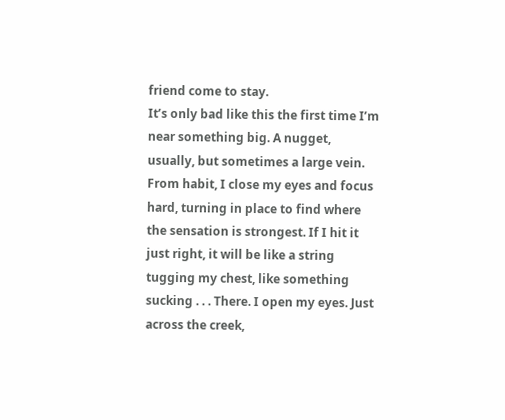friend come to stay.
It’s only bad like this the first time I’m near something big. A nugget, usually, but sometimes a large vein. From habit, I close my eyes and focus hard, turning in place to find where the sensation is strongest. If I hit it just right, it will be like a string tugging my chest, like something sucking . . . There. I open my eyes. Just across the creek,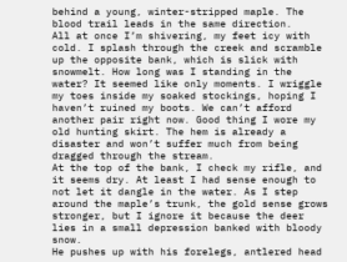behind a young, winter-stripped maple. The blood trail leads in the same direction.
All at once I’m shivering, my feet icy with cold. I splash through the creek and scramble up the opposite bank, which is slick with snowmelt. How long was I standing in the water? It seemed like only moments. I wriggle my toes inside my soaked stockings, hoping I haven’t ruined my boots. We can’t afford another pair right now. Good thing I wore my old hunting skirt. The hem is already a disaster and won’t suffer much from being dragged through the stream.
At the top of the bank, I check my rifle, and it seems dry. At least I had sense enough to not let it dangle in the water. As I step around the maple’s trunk, the gold sense grows stronger, but I ignore it because the deer lies in a small depression banked with bloody snow.
He pushes up with his forelegs, antlered head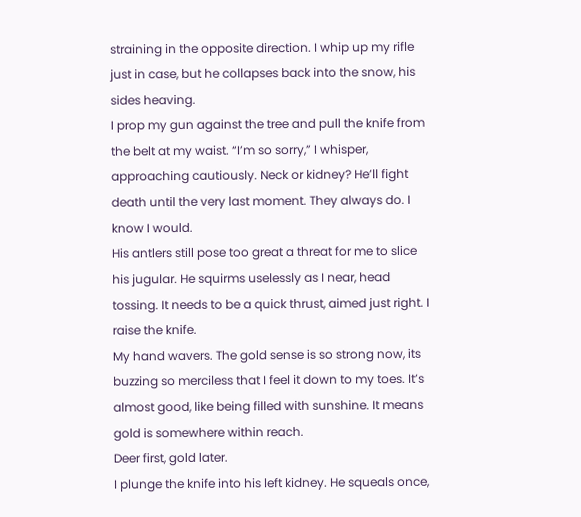straining in the opposite direction. I whip up my rifle just in case, but he collapses back into the snow, his sides heaving.
I prop my gun against the tree and pull the knife from the belt at my waist. “I’m so sorry,” I whisper, approaching cautiously. Neck or kidney? He’ll fight death until the very last moment. They always do. I know I would.
His antlers still pose too great a threat for me to slice his jugular. He squirms uselessly as I near, head tossing. It needs to be a quick thrust, aimed just right. I raise the knife.
My hand wavers. The gold sense is so strong now, its buzzing so merciless that I feel it down to my toes. It’s almost good, like being filled with sunshine. It means gold is somewhere within reach.
Deer first, gold later.
I plunge the knife into his left kidney. He squeals once,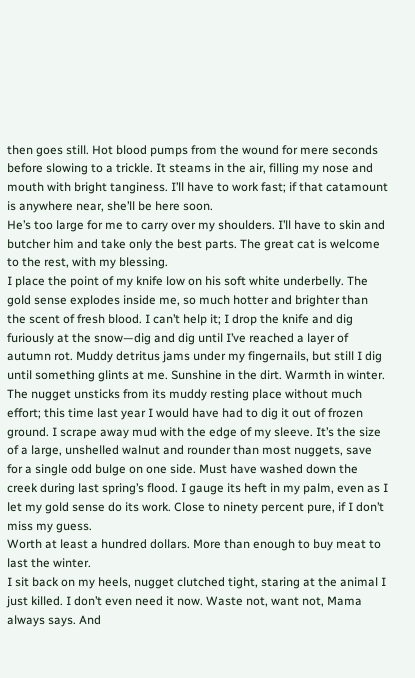then goes still. Hot blood pumps from the wound for mere seconds before slowing to a trickle. It steams in the air, filling my nose and mouth with bright tanginess. I’ll have to work fast; if that catamount is anywhere near, she’ll be here soon.
He’s too large for me to carry over my shoulders. I’ll have to skin and butcher him and take only the best parts. The great cat is welcome to the rest, with my blessing.
I place the point of my knife low on his soft white underbelly. The gold sense explodes inside me, so much hotter and brighter than the scent of fresh blood. I can’t help it; I drop the knife and dig furiously at the snow—dig and dig until I’ve reached a layer of autumn rot. Muddy detritus jams under my fingernails, but still I dig until something glints at me. Sunshine in the dirt. Warmth in winter.
The nugget unsticks from its muddy resting place without much effort; this time last year I would have had to dig it out of frozen ground. I scrape away mud with the edge of my sleeve. It’s the size of a large, unshelled walnut and rounder than most nuggets, save for a single odd bulge on one side. Must have washed down the creek during last spring’s flood. I gauge its heft in my palm, even as I let my gold sense do its work. Close to ninety percent pure, if I don’t miss my guess.
Worth at least a hundred dollars. More than enough to buy meat to last the winter.
I sit back on my heels, nugget clutched tight, staring at the animal I just killed. I don’t even need it now. Waste not, want not, Mama always says. And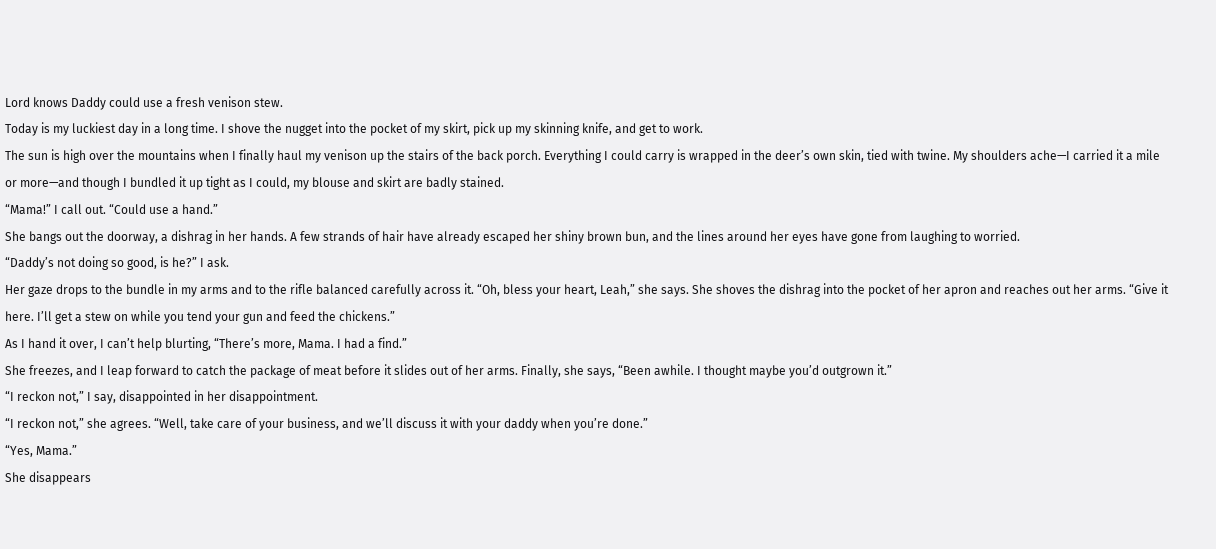Lord knows Daddy could use a fresh venison stew.
Today is my luckiest day in a long time. I shove the nugget into the pocket of my skirt, pick up my skinning knife, and get to work.
The sun is high over the mountains when I finally haul my venison up the stairs of the back porch. Everything I could carry is wrapped in the deer’s own skin, tied with twine. My shoulders ache—I carried it a mile or more—and though I bundled it up tight as I could, my blouse and skirt are badly stained.
“Mama!” I call out. “Could use a hand.”
She bangs out the doorway, a dishrag in her hands. A few strands of hair have already escaped her shiny brown bun, and the lines around her eyes have gone from laughing to worried.
“Daddy’s not doing so good, is he?” I ask.
Her gaze drops to the bundle in my arms and to the rifle balanced carefully across it. “Oh, bless your heart, Leah,” she says. She shoves the dishrag into the pocket of her apron and reaches out her arms. “Give it here. I’ll get a stew on while you tend your gun and feed the chickens.”
As I hand it over, I can’t help blurting, “There’s more, Mama. I had a find.”
She freezes, and I leap forward to catch the package of meat before it slides out of her arms. Finally, she says, “Been awhile. I thought maybe you’d outgrown it.”
“I reckon not,” I say, disappointed in her disappointment.
“I reckon not,” she agrees. “Well, take care of your business, and we’ll discuss it with your daddy when you’re done.”
“Yes, Mama.”
She disappears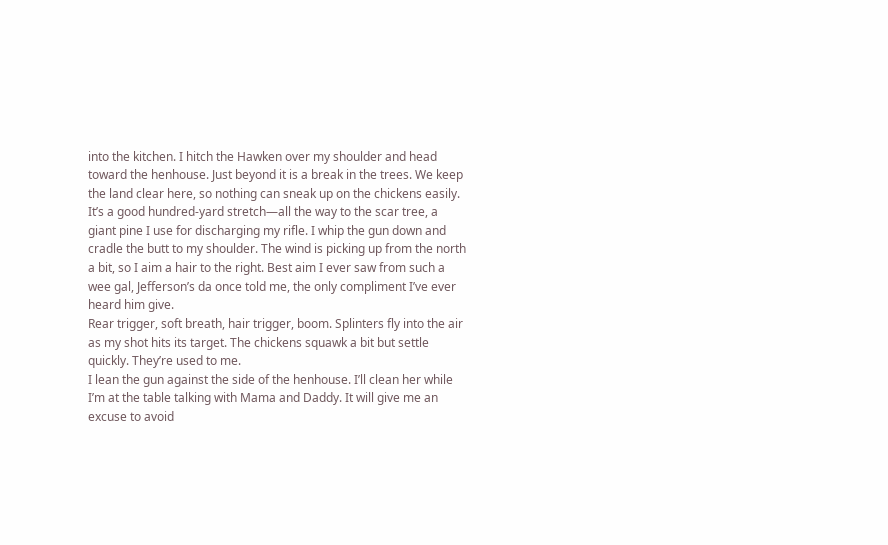into the kitchen. I hitch the Hawken over my shoulder and head toward the henhouse. Just beyond it is a break in the trees. We keep the land clear here, so nothing can sneak up on the chickens easily. It’s a good hundred-yard stretch—all the way to the scar tree, a giant pine I use for discharging my rifle. I whip the gun down and cradle the butt to my shoulder. The wind is picking up from the north a bit, so I aim a hair to the right. Best aim I ever saw from such a wee gal, Jefferson’s da once told me, the only compliment I’ve ever heard him give.
Rear trigger, soft breath, hair trigger, boom. Splinters fly into the air as my shot hits its target. The chickens squawk a bit but settle quickly. They’re used to me.
I lean the gun against the side of the henhouse. I’ll clean her while I’m at the table talking with Mama and Daddy. It will give me an excuse to avoid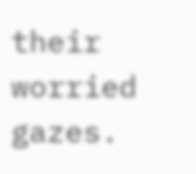their worried gazes.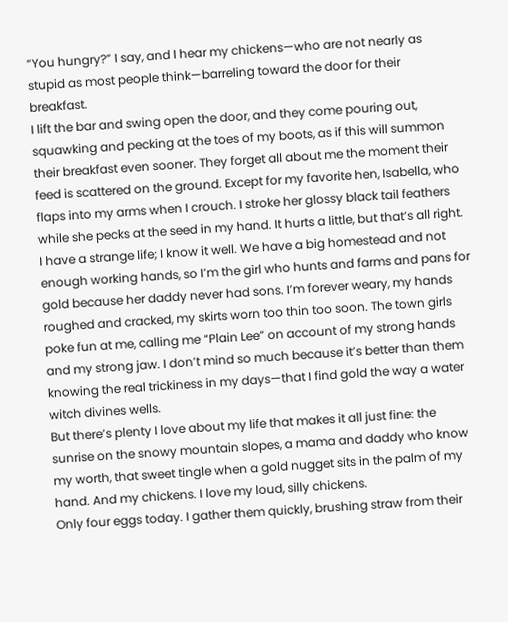“You hungry?” I say, and I hear my chickens—who are not nearly as stupid as most people think—barreling toward the door for their breakfast.
I lift the bar and swing open the door, and they come pouring out, squawking and pecking at the toes of my boots, as if this will summon their breakfast even sooner. They forget all about me the moment their feed is scattered on the ground. Except for my favorite hen, Isabella, who flaps into my arms when I crouch. I stroke her glossy black tail feathers while she pecks at the seed in my hand. It hurts a little, but that’s all right.
I have a strange life; I know it well. We have a big homestead and not enough working hands, so I’m the girl who hunts and farms and pans for gold because her daddy never had sons. I’m forever weary, my hands roughed and cracked, my skirts worn too thin too soon. The town girls poke fun at me, calling me “Plain Lee” on account of my strong hands and my strong jaw. I don’t mind so much because it’s better than them knowing the real trickiness in my days—that I find gold the way a water witch divines wells.
But there’s plenty I love about my life that makes it all just fine: the sunrise on the snowy mountain slopes, a mama and daddy who know my worth, that sweet tingle when a gold nugget sits in the palm of my hand. And my chickens. I love my loud, silly chickens.
Only four eggs today. I gather them quickly, brushing straw from their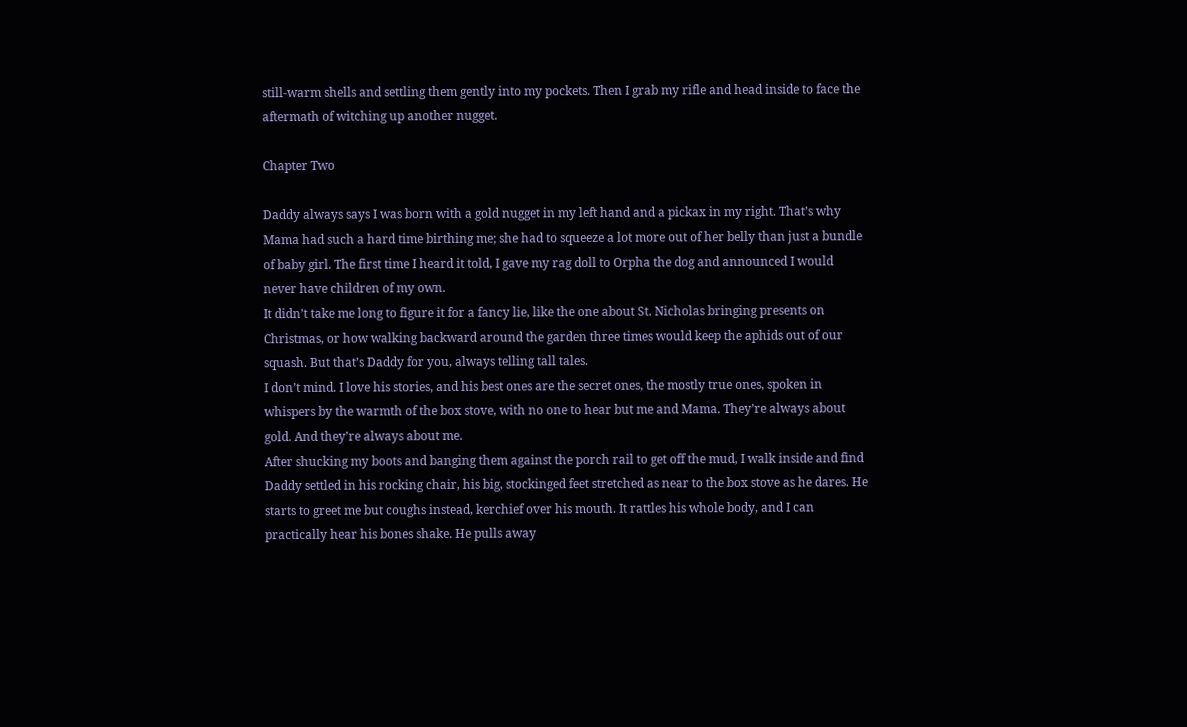still-warm shells and settling them gently into my pockets. Then I grab my rifle and head inside to face the aftermath of witching up another nugget.

Chapter Two

Daddy always says I was born with a gold nugget in my left hand and a pickax in my right. That’s why Mama had such a hard time birthing me; she had to squeeze a lot more out of her belly than just a bundle of baby girl. The first time I heard it told, I gave my rag doll to Orpha the dog and announced I would never have children of my own.
It didn’t take me long to figure it for a fancy lie, like the one about St. Nicholas bringing presents on Christmas, or how walking backward around the garden three times would keep the aphids out of our squash. But that’s Daddy for you, always telling tall tales.
I don’t mind. I love his stories, and his best ones are the secret ones, the mostly true ones, spoken in whispers by the warmth of the box stove, with no one to hear but me and Mama. They’re always about gold. And they’re always about me.
After shucking my boots and banging them against the porch rail to get off the mud, I walk inside and find Daddy settled in his rocking chair, his big, stockinged feet stretched as near to the box stove as he dares. He starts to greet me but coughs instead, kerchief over his mouth. It rattles his whole body, and I can practically hear his bones shake. He pulls away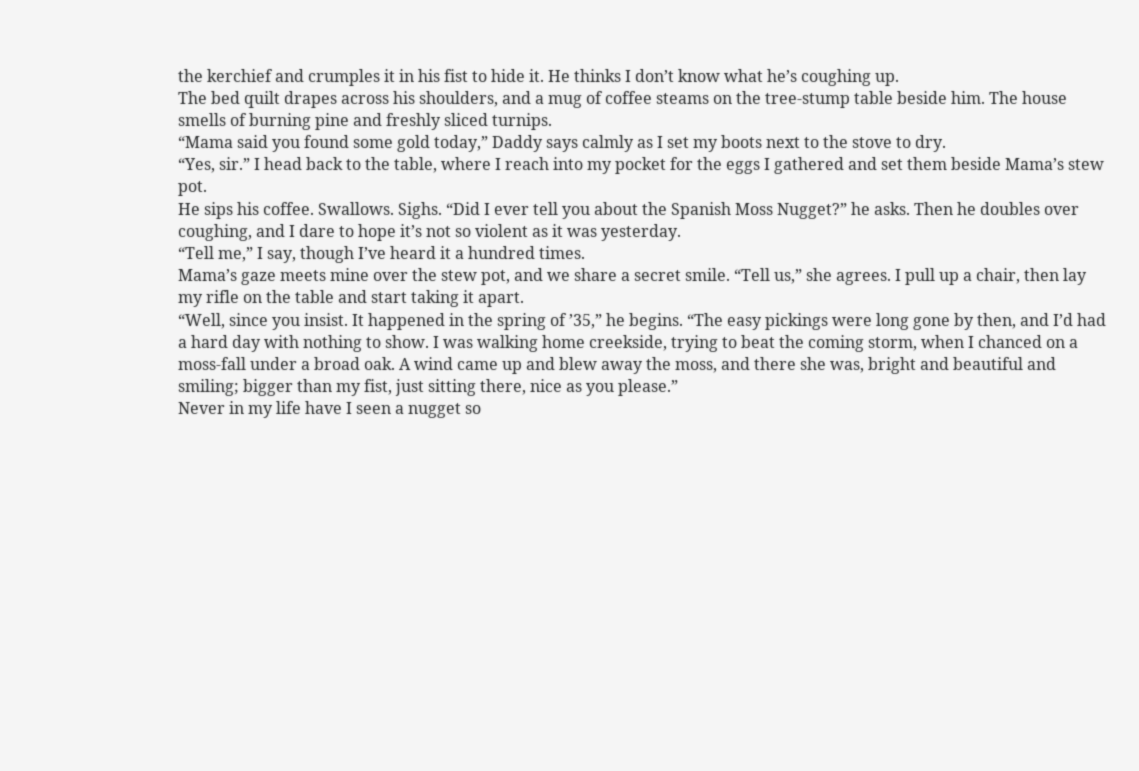the kerchief and crumples it in his fist to hide it. He thinks I don’t know what he’s coughing up.
The bed quilt drapes across his shoulders, and a mug of coffee steams on the tree-stump table beside him. The house smells of burning pine and freshly sliced turnips.
“Mama said you found some gold today,” Daddy says calmly as I set my boots next to the stove to dry.
“Yes, sir.” I head back to the table, where I reach into my pocket for the eggs I gathered and set them beside Mama’s stew pot.
He sips his coffee. Swallows. Sighs. “Did I ever tell you about the Spanish Moss Nugget?” he asks. Then he doubles over coughing, and I dare to hope it’s not so violent as it was yesterday.
“Tell me,” I say, though I’ve heard it a hundred times.
Mama’s gaze meets mine over the stew pot, and we share a secret smile. “Tell us,” she agrees. I pull up a chair, then lay my rifle on the table and start taking it apart.
“Well, since you insist. It happened in the spring of ’35,” he begins. “The easy pickings were long gone by then, and I’d had a hard day with nothing to show. I was walking home creekside, trying to beat the coming storm, when I chanced on a moss-fall under a broad oak. A wind came up and blew away the moss, and there she was, bright and beautiful and smiling; bigger than my fist, just sitting there, nice as you please.”
Never in my life have I seen a nugget so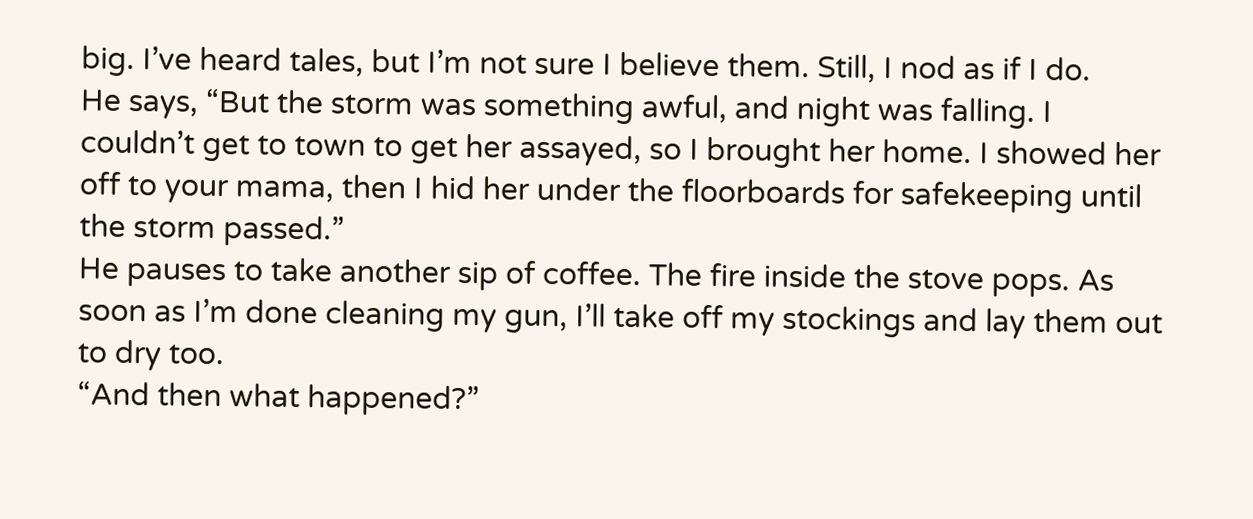big. I’ve heard tales, but I’m not sure I believe them. Still, I nod as if I do.
He says, “But the storm was something awful, and night was falling. I couldn’t get to town to get her assayed, so I brought her home. I showed her off to your mama, then I hid her under the floorboards for safekeeping until the storm passed.”
He pauses to take another sip of coffee. The fire inside the stove pops. As soon as I’m done cleaning my gun, I’ll take off my stockings and lay them out to dry too.
“And then what happened?”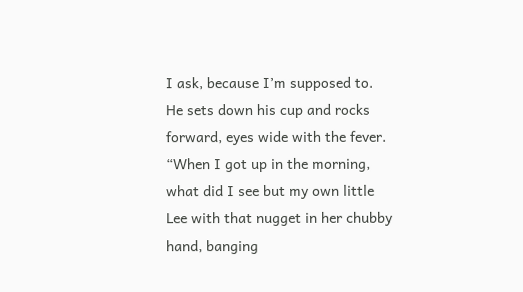I ask, because I’m supposed to.
He sets down his cup and rocks forward, eyes wide with the fever. “When I got up in the morning, what did I see but my own little Lee with that nugget in her chubby hand, banging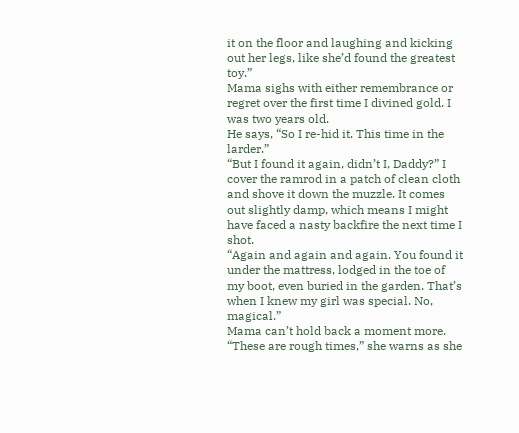it on the floor and laughing and kicking out her legs, like she’d found the greatest toy.”
Mama sighs with either remembrance or regret over the first time I divined gold. I was two years old.
He says, “So I re-hid it. This time in the larder.”
“But I found it again, didn’t I, Daddy?” I cover the ramrod in a patch of clean cloth and shove it down the muzzle. It comes out slightly damp, which means I might have faced a nasty backfire the next time I shot.
“Again and again and again. You found it under the mattress, lodged in the toe of my boot, even buried in the garden. That’s when I knew my girl was special. No, magical.”
Mama can’t hold back a moment more. “These are rough times,” she warns as she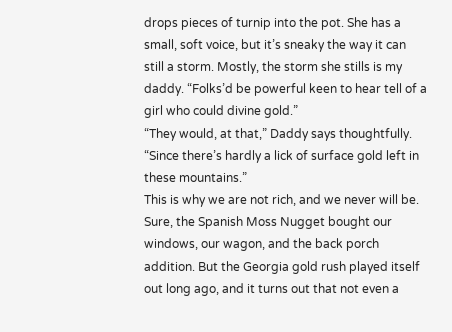drops pieces of turnip into the pot. She has a small, soft voice, but it’s sneaky the way it can still a storm. Mostly, the storm she stills is my daddy. “Folks’d be powerful keen to hear tell of a girl who could divine gold.”
“They would, at that,” Daddy says thoughtfully. “Since there’s hardly a lick of surface gold left in these mountains.”
This is why we are not rich, and we never will be. Sure, the Spanish Moss Nugget bought our windows, our wagon, and the back porch addition. But the Georgia gold rush played itself out long ago, and it turns out that not even a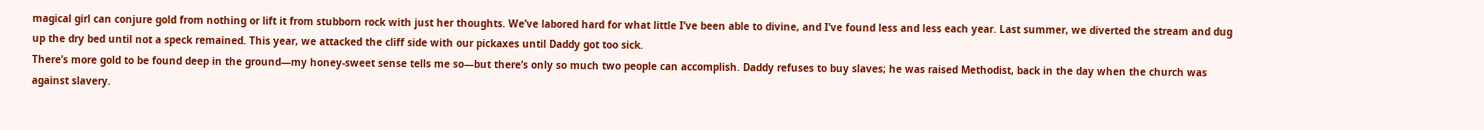magical girl can conjure gold from nothing or lift it from stubborn rock with just her thoughts. We’ve labored hard for what little I’ve been able to divine, and I’ve found less and less each year. Last summer, we diverted the stream and dug up the dry bed until not a speck remained. This year, we attacked the cliff side with our pickaxes until Daddy got too sick.
There’s more gold to be found deep in the ground—my honey-sweet sense tells me so—but there’s only so much two people can accomplish. Daddy refuses to buy slaves; he was raised Methodist, back in the day when the church was against slavery.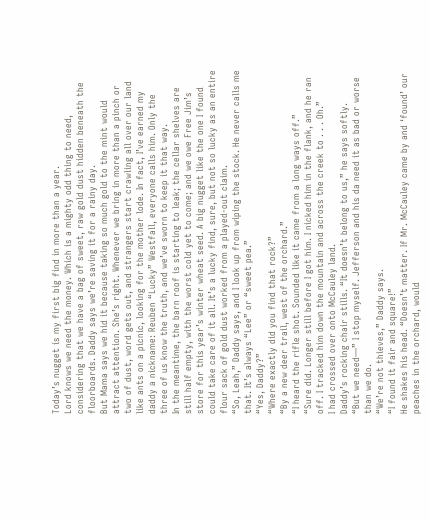Today’s nugget is my first big find in more than a year.
Lord knows we need the money. Which is a mighty odd thing to need, considering that we have a bag of sweet, raw gold dust hidden beneath the floorboards. Daddy says we’re saving it for a rainy day.
But Mama says we hid it because taking so much gold to the mint would attract attention. She’s right. Whenever we bring in more than a pinch or two of dust, word gets out, and strangers start crawling all over our land like ants on a picnic, looking for the mother lode. In fact, I’ve earned my daddy a nickname: Reuben “Lucky” Westfall, everyone calls him. Only the three of us know the truth, and we’ve sworn to keep it that way.
In the meantime, the barn roof is starting to leak; the cellar shelves are still half empty, with the worst cold yet to come; and we owe Free Jim’s store for this year’s winter wheat seed. A big nugget like the one I found could take care of it all. It’s a lucky find, sure, but not so lucky as an entire flour sack of gold dust worked from a played-out claim.
“So, Leah,” Daddy says, and I look up from wiping the stock. He never calls me that. It’s always “Lee” or “sweet pea.”
“Yes, Daddy?”
“Where exactly did you find that rock?”
“By a new deer trail, west of the orchard.”
“I heard the rifle shot. Sounded like it came from a long ways off.”
“Sure did. Longer still before I got him. I nicked him in the flank, and he ran off. I tracked him down the mountain and across the creek to . . . Oh.”
I had crossed over onto McCauley land.
Daddy’s rocking chair stills. “It doesn’t belong to us,” he says softly.
“But we need—” I stop myself. Jefferson and his da need it as bad or worse than we do.
“We’re not thieves,” Daddy says.
“I found it fair and square!”
He shakes his head. “Doesn’t matter. If Mr. McCauley came by and ‘found’ our peaches in the orchard, would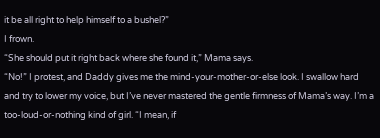it be all right to help himself to a bushel?”
I frown.
“She should put it right back where she found it,” Mama says.
“No!” I protest, and Daddy gives me the mind-your-mother-or-else look. I swallow hard and try to lower my voice, but I’ve never mastered the gentle firmness of Mama’s way. I’m a too-loud-or-nothing kind of girl. “I mean, if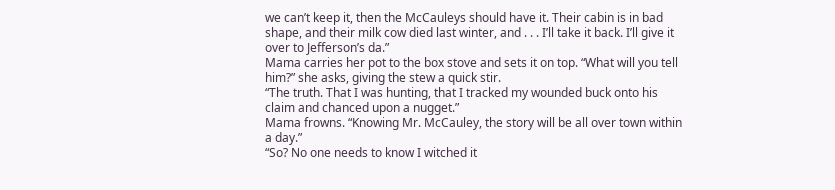we can’t keep it, then the McCauleys should have it. Their cabin is in bad shape, and their milk cow died last winter, and . . . I’ll take it back. I’ll give it over to Jefferson’s da.”
Mama carries her pot to the box stove and sets it on top. “What will you tell him?” she asks, giving the stew a quick stir.
“The truth. That I was hunting, that I tracked my wounded buck onto his claim and chanced upon a nugget.”
Mama frowns. “Knowing Mr. McCauley, the story will be all over town within a day.”
“So? No one needs to know I witched it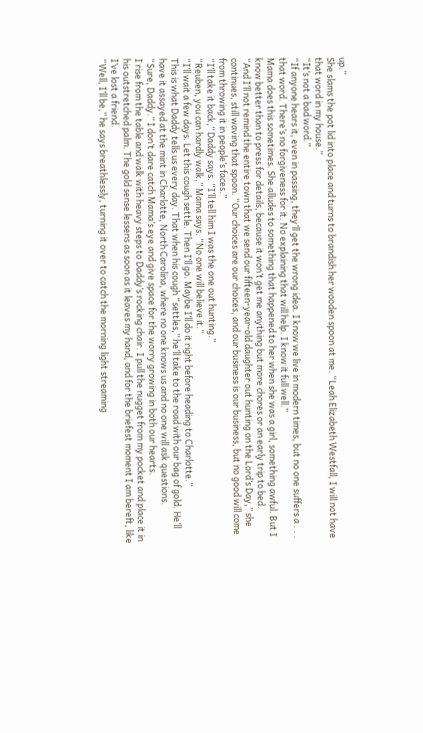up.”
She slams the pot lid into place and turns to brandish her wooden spoon at me. “Leah Elizabeth Westfall, I will not have that word in my house.”
“It’s not a bad word.”
“If anyone hears it, even in passing, they’ll get the wrong idea. I know we live in modern times, but no one suffers a . . . that word. There’s no forgiveness for it. No explaining that will help. I know it full well.”
Mama does this sometimes. She alludes to something that happened to her when she was a girl, something awful. But I know better than to press for details, because it won’t get me anything but more chores or an early trip to bed.
“And I’ll not remind the entire town that we send our fifteen-year-old daughter out hunting on the Lord’s Day,” she continues, still waving that spoon. “Our choices are our choices, and our business is our business, but no good will come from throwing it in people’s faces.”
“I’ll take it back,” Daddy says. “I’ll tell him I was the one out hunting.”
“Reuben, you can hardly walk,” Mama says. “No one will believe it.”
“I’ll wait a few days. Let this cough settle. Then I’ll go. Maybe I’ll do it right before heading to Charlotte.”
This is what Daddy tells us every day. That when his cough “settles,” he’ll take to the road with our bag of gold. He’ll have it assayed at the mint in Charlotte, North Carolina, where no one knows us and no one will ask questions.
“Sure, Daddy.” I don’t dare catch Mama’s eye and give space for the worry growing in both our hearts.
I rise from the table and walk with heavy steps to Daddy’s rocking chair. I pull the nugget from my pocket and place it in his outstretched palm. The gold sense lessens as soon as it leaves my hand, and for the briefest moment I am bereft, like I’ve lost a friend.
“Well, I’ll be,” he says breathlessly, turning it over to catch the morning light streaming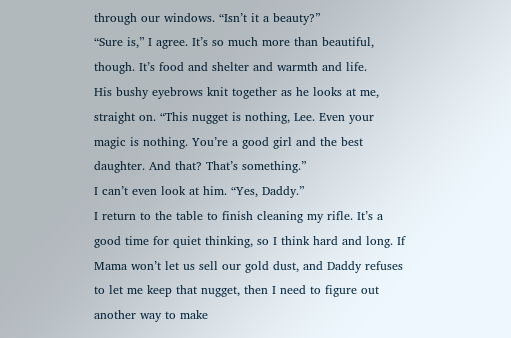through our windows. “Isn’t it a beauty?”
“Sure is,” I agree. It’s so much more than beautiful, though. It’s food and shelter and warmth and life.
His bushy eyebrows knit together as he looks at me, straight on. “This nugget is nothing, Lee. Even your magic is nothing. You’re a good girl and the best daughter. And that? That’s something.”
I can’t even look at him. “Yes, Daddy.”
I return to the table to finish cleaning my rifle. It’s a good time for quiet thinking, so I think hard and long. If Mama won’t let us sell our gold dust, and Daddy refuses to let me keep that nugget, then I need to figure out another way to make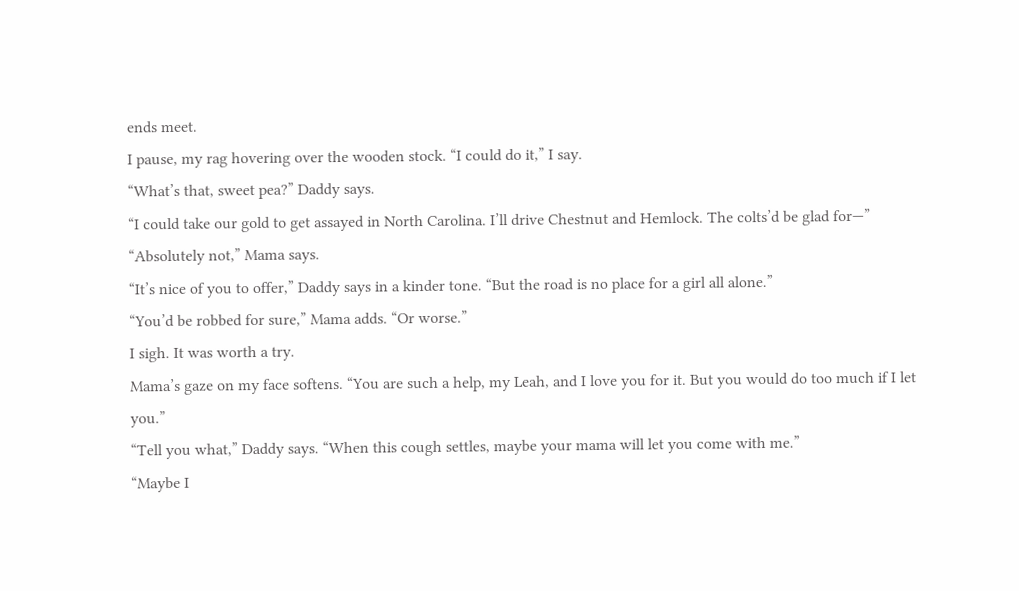ends meet.
I pause, my rag hovering over the wooden stock. “I could do it,” I say.
“What’s that, sweet pea?” Daddy says.
“I could take our gold to get assayed in North Carolina. I’ll drive Chestnut and Hemlock. The colts’d be glad for—”
“Absolutely not,” Mama says.
“It’s nice of you to offer,” Daddy says in a kinder tone. “But the road is no place for a girl all alone.”
“You’d be robbed for sure,” Mama adds. “Or worse.”
I sigh. It was worth a try.
Mama’s gaze on my face softens. “You are such a help, my Leah, and I love you for it. But you would do too much if I let you.”
“Tell you what,” Daddy says. “When this cough settles, maybe your mama will let you come with me.”
“Maybe I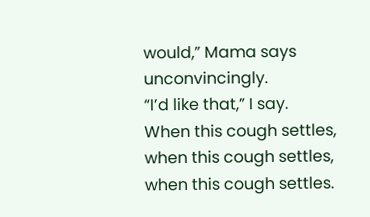would,” Mama says unconvincingly.
“I’d like that,” I say.
When this cough settles, when this cough settles, when this cough settles.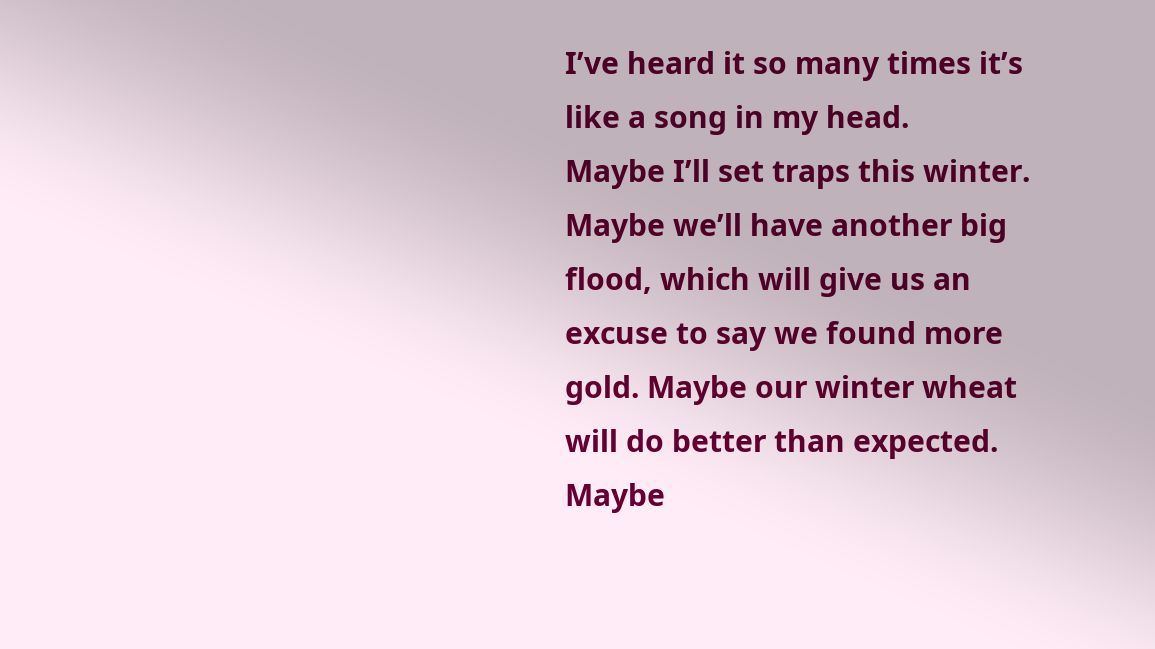I’ve heard it so many times it’s like a song in my head.
Maybe I’ll set traps this winter. Maybe we’ll have another big flood, which will give us an excuse to say we found more gold. Maybe our winter wheat will do better than expected. Maybe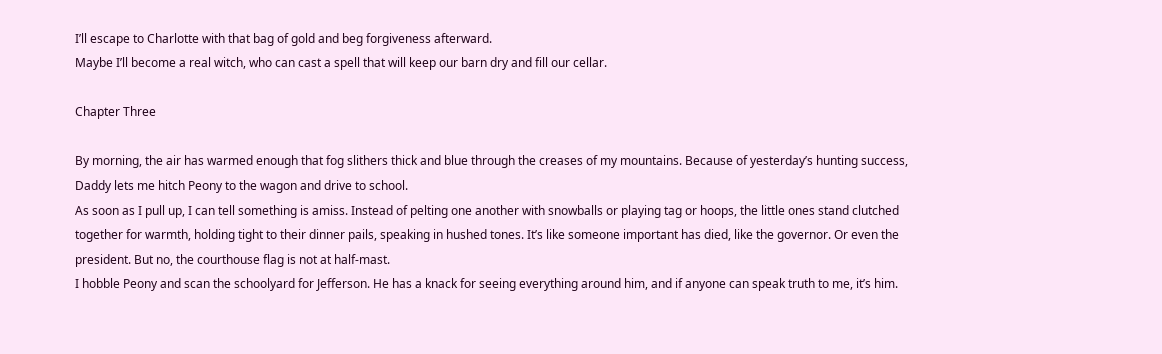I’ll escape to Charlotte with that bag of gold and beg forgiveness afterward.
Maybe I’ll become a real witch, who can cast a spell that will keep our barn dry and fill our cellar.

Chapter Three

By morning, the air has warmed enough that fog slithers thick and blue through the creases of my mountains. Because of yesterday’s hunting success, Daddy lets me hitch Peony to the wagon and drive to school.
As soon as I pull up, I can tell something is amiss. Instead of pelting one another with snowballs or playing tag or hoops, the little ones stand clutched together for warmth, holding tight to their dinner pails, speaking in hushed tones. It’s like someone important has died, like the governor. Or even the president. But no, the courthouse flag is not at half-mast.
I hobble Peony and scan the schoolyard for Jefferson. He has a knack for seeing everything around him, and if anyone can speak truth to me, it’s him.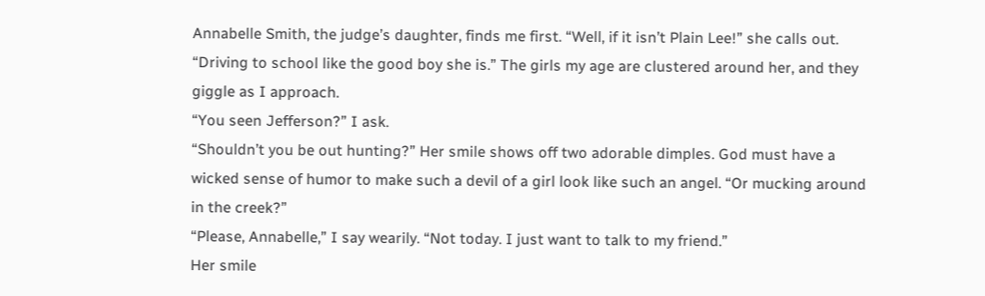Annabelle Smith, the judge’s daughter, finds me first. “Well, if it isn’t Plain Lee!” she calls out. “Driving to school like the good boy she is.” The girls my age are clustered around her, and they giggle as I approach.
“You seen Jefferson?” I ask.
“Shouldn’t you be out hunting?” Her smile shows off two adorable dimples. God must have a wicked sense of humor to make such a devil of a girl look like such an angel. “Or mucking around in the creek?”
“Please, Annabelle,” I say wearily. “Not today. I just want to talk to my friend.”
Her smile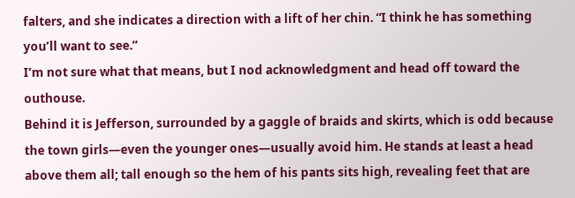falters, and she indicates a direction with a lift of her chin. “I think he has something you’ll want to see.”
I’m not sure what that means, but I nod acknowledgment and head off toward the outhouse.
Behind it is Jefferson, surrounded by a gaggle of braids and skirts, which is odd because the town girls—even the younger ones—usually avoid him. He stands at least a head above them all; tall enough so the hem of his pants sits high, revealing feet that are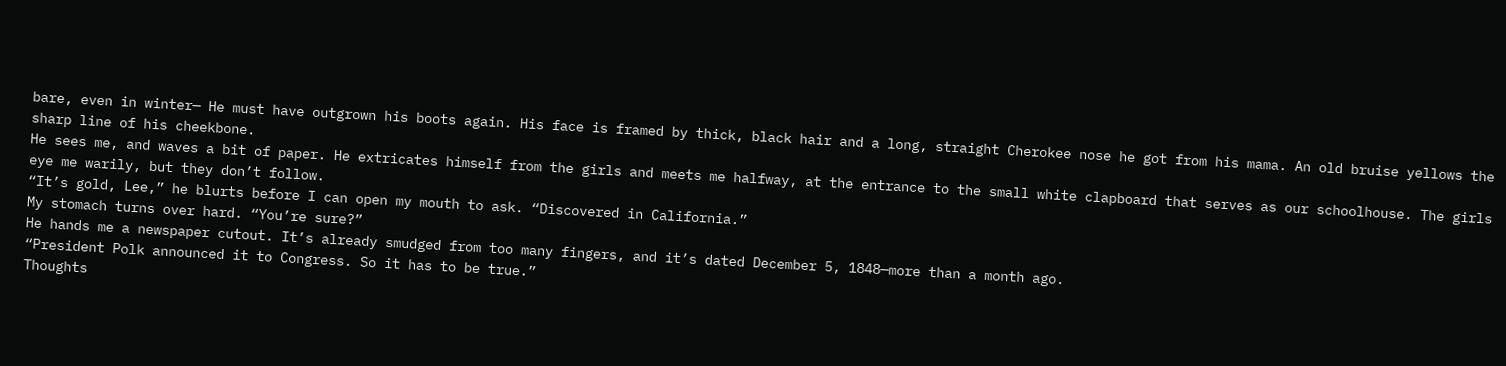bare, even in winter— He must have outgrown his boots again. His face is framed by thick, black hair and a long, straight Cherokee nose he got from his mama. An old bruise yellows the sharp line of his cheekbone.
He sees me, and waves a bit of paper. He extricates himself from the girls and meets me halfway, at the entrance to the small white clapboard that serves as our schoolhouse. The girls eye me warily, but they don’t follow.
“It’s gold, Lee,” he blurts before I can open my mouth to ask. “Discovered in California.”
My stomach turns over hard. “You’re sure?”
He hands me a newspaper cutout. It’s already smudged from too many fingers, and it’s dated December 5, 1848—more than a month ago.
“President Polk announced it to Congress. So it has to be true.”
Thoughts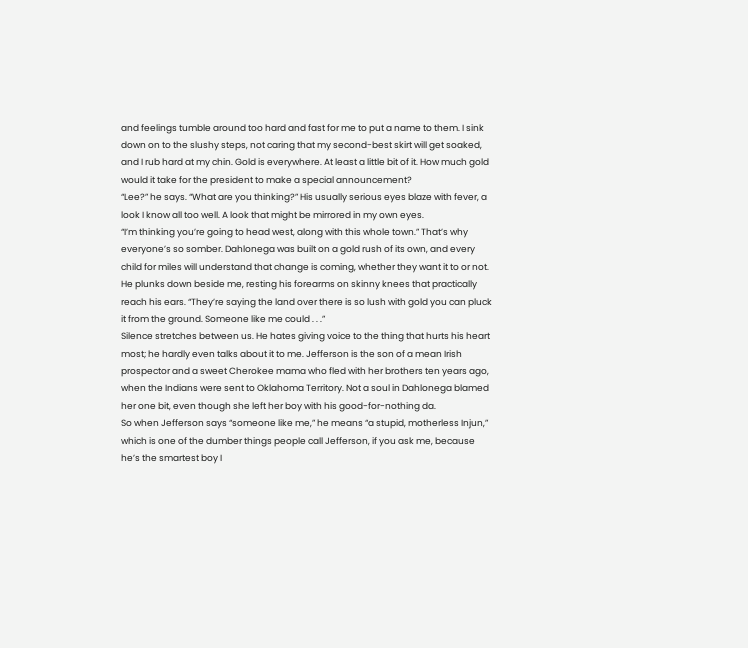and feelings tumble around too hard and fast for me to put a name to them. I sink down on to the slushy steps, not caring that my second-best skirt will get soaked, and I rub hard at my chin. Gold is everywhere. At least a little bit of it. How much gold would it take for the president to make a special announcement?
“Lee?” he says. “What are you thinking?” His usually serious eyes blaze with fever, a look I know all too well. A look that might be mirrored in my own eyes.
“I’m thinking you’re going to head west, along with this whole town.” That’s why everyone’s so somber. Dahlonega was built on a gold rush of its own, and every child for miles will understand that change is coming, whether they want it to or not.
He plunks down beside me, resting his forearms on skinny knees that practically reach his ears. “They’re saying the land over there is so lush with gold you can pluck it from the ground. Someone like me could . . .”
Silence stretches between us. He hates giving voice to the thing that hurts his heart most; he hardly even talks about it to me. Jefferson is the son of a mean Irish prospector and a sweet Cherokee mama who fled with her brothers ten years ago, when the Indians were sent to Oklahoma Territory. Not a soul in Dahlonega blamed her one bit, even though she left her boy with his good-for-nothing da.
So when Jefferson says “someone like me,” he means “a stupid, motherless Injun,” which is one of the dumber things people call Jefferson, if you ask me, because he’s the smartest boy I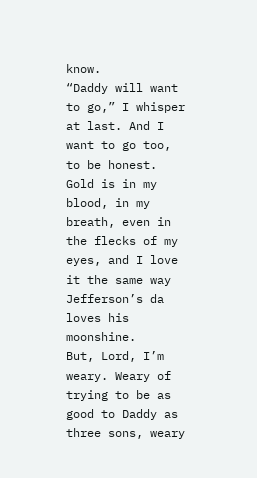know.
“Daddy will want to go,” I whisper at last. And I want to go too, to be honest. Gold is in my blood, in my breath, even in the flecks of my eyes, and I love it the same way Jefferson’s da loves his moonshine.
But, Lord, I’m weary. Weary of trying to be as good to Daddy as three sons, weary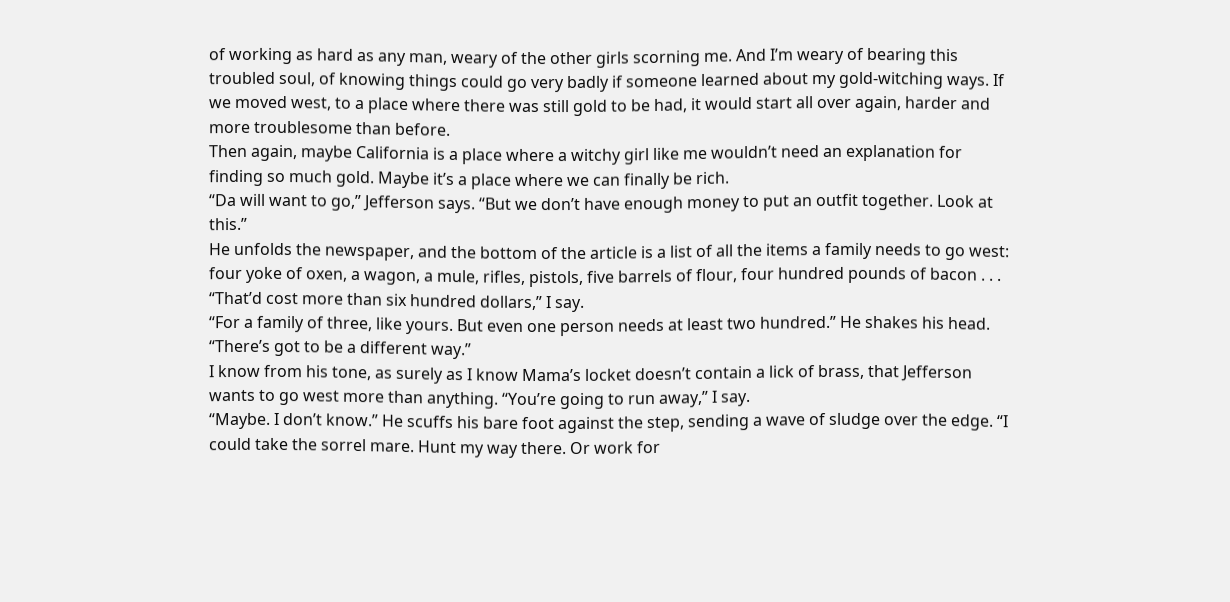of working as hard as any man, weary of the other girls scorning me. And I’m weary of bearing this troubled soul, of knowing things could go very badly if someone learned about my gold-witching ways. If we moved west, to a place where there was still gold to be had, it would start all over again, harder and more troublesome than before.
Then again, maybe California is a place where a witchy girl like me wouldn’t need an explanation for finding so much gold. Maybe it’s a place where we can finally be rich.
“Da will want to go,” Jefferson says. “But we don’t have enough money to put an outfit together. Look at this.”
He unfolds the newspaper, and the bottom of the article is a list of all the items a family needs to go west: four yoke of oxen, a wagon, a mule, rifles, pistols, five barrels of flour, four hundred pounds of bacon . . .
“That’d cost more than six hundred dollars,” I say.
“For a family of three, like yours. But even one person needs at least two hundred.” He shakes his head. “There’s got to be a different way.”
I know from his tone, as surely as I know Mama’s locket doesn’t contain a lick of brass, that Jefferson wants to go west more than anything. “You’re going to run away,” I say.
“Maybe. I don’t know.” He scuffs his bare foot against the step, sending a wave of sludge over the edge. “I could take the sorrel mare. Hunt my way there. Or work for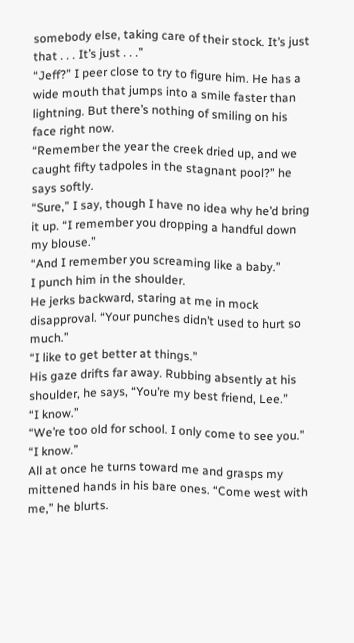somebody else, taking care of their stock. It’s just that . . . It’s just . . .”
“Jeff?” I peer close to try to figure him. He has a wide mouth that jumps into a smile faster than lightning. But there’s nothing of smiling on his face right now.
“Remember the year the creek dried up, and we caught fifty tadpoles in the stagnant pool?” he says softly.
“Sure,” I say, though I have no idea why he’d bring it up. “I remember you dropping a handful down my blouse.”
“And I remember you screaming like a baby.”
I punch him in the shoulder.
He jerks backward, staring at me in mock disapproval. “Your punches didn’t used to hurt so much.”
“I like to get better at things.”
His gaze drifts far away. Rubbing absently at his shoulder, he says, “You’re my best friend, Lee.”
“I know.”
“We’re too old for school. I only come to see you.”
“I know.”
All at once he turns toward me and grasps my mittened hands in his bare ones. “Come west with me,” he blurts.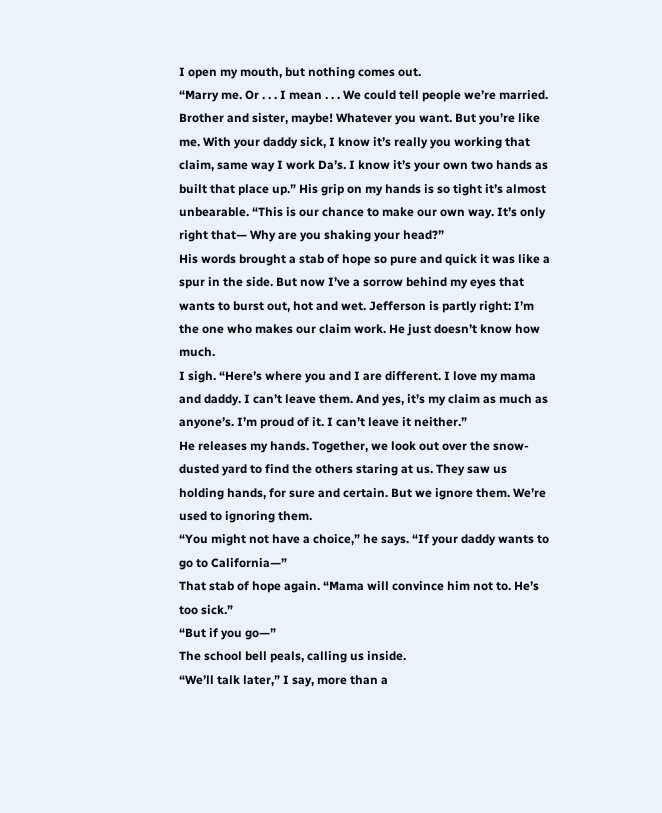I open my mouth, but nothing comes out.
“Marry me. Or . . . I mean . . . We could tell people we’re married. Brother and sister, maybe! Whatever you want. But you’re like me. With your daddy sick, I know it’s really you working that claim, same way I work Da’s. I know it’s your own two hands as built that place up.” His grip on my hands is so tight it’s almost unbearable. “This is our chance to make our own way. It’s only right that— Why are you shaking your head?”
His words brought a stab of hope so pure and quick it was like a spur in the side. But now I’ve a sorrow behind my eyes that wants to burst out, hot and wet. Jefferson is partly right: I’m the one who makes our claim work. He just doesn’t know how much.
I sigh. “Here’s where you and I are different. I love my mama and daddy. I can’t leave them. And yes, it’s my claim as much as anyone’s. I’m proud of it. I can’t leave it neither.”
He releases my hands. Together, we look out over the snow-dusted yard to find the others staring at us. They saw us holding hands, for sure and certain. But we ignore them. We’re used to ignoring them.
“You might not have a choice,” he says. “If your daddy wants to go to California—”
That stab of hope again. “Mama will convince him not to. He’s too sick.”
“But if you go—”
The school bell peals, calling us inside.
“We’ll talk later,” I say, more than a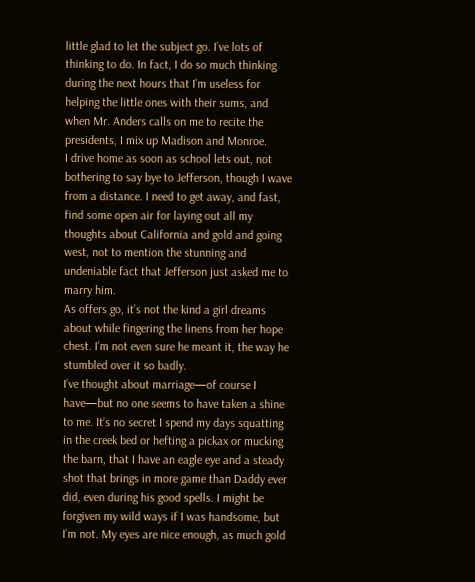little glad to let the subject go. I’ve lots of thinking to do. In fact, I do so much thinking during the next hours that I’m useless for helping the little ones with their sums, and when Mr. Anders calls on me to recite the presidents, I mix up Madison and Monroe.
I drive home as soon as school lets out, not bothering to say bye to Jefferson, though I wave from a distance. I need to get away, and fast, find some open air for laying out all my thoughts about California and gold and going west, not to mention the stunning and undeniable fact that Jefferson just asked me to marry him.
As offers go, it’s not the kind a girl dreams about while fingering the linens from her hope chest. I’m not even sure he meant it, the way he stumbled over it so badly.
I’ve thought about marriage—of course I have—but no one seems to have taken a shine to me. It’s no secret I spend my days squatting in the creek bed or hefting a pickax or mucking the barn, that I have an eagle eye and a steady shot that brings in more game than Daddy ever did, even during his good spells. I might be forgiven my wild ways if I was handsome, but I’m not. My eyes are nice enough, as much gold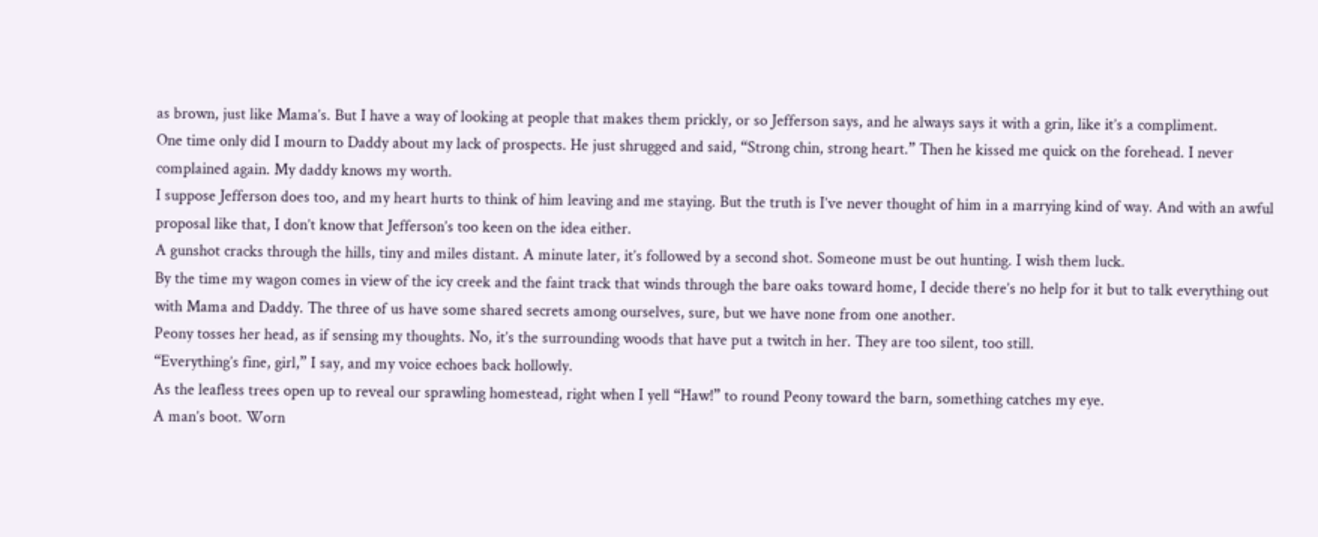as brown, just like Mama’s. But I have a way of looking at people that makes them prickly, or so Jefferson says, and he always says it with a grin, like it’s a compliment.
One time only did I mourn to Daddy about my lack of prospects. He just shrugged and said, “Strong chin, strong heart.” Then he kissed me quick on the forehead. I never complained again. My daddy knows my worth.
I suppose Jefferson does too, and my heart hurts to think of him leaving and me staying. But the truth is I’ve never thought of him in a marrying kind of way. And with an awful proposal like that, I don’t know that Jefferson’s too keen on the idea either.
A gunshot cracks through the hills, tiny and miles distant. A minute later, it’s followed by a second shot. Someone must be out hunting. I wish them luck.
By the time my wagon comes in view of the icy creek and the faint track that winds through the bare oaks toward home, I decide there’s no help for it but to talk everything out with Mama and Daddy. The three of us have some shared secrets among ourselves, sure, but we have none from one another.
Peony tosses her head, as if sensing my thoughts. No, it’s the surrounding woods that have put a twitch in her. They are too silent, too still.
“Everything’s fine, girl,” I say, and my voice echoes back hollowly.
As the leafless trees open up to reveal our sprawling homestead, right when I yell “Haw!” to round Peony toward the barn, something catches my eye.
A man’s boot. Worn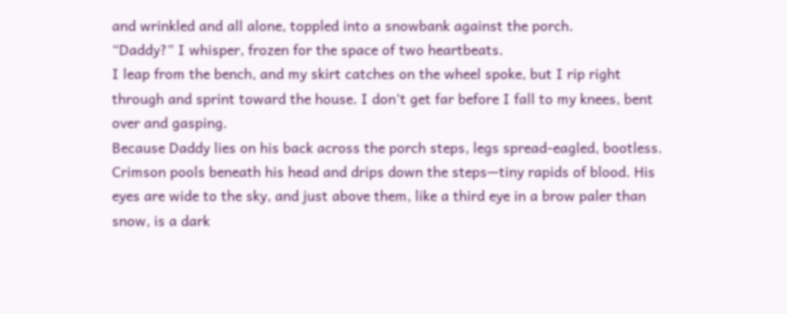and wrinkled and all alone, toppled into a snowbank against the porch.
“Daddy?” I whisper, frozen for the space of two heartbeats.
I leap from the bench, and my skirt catches on the wheel spoke, but I rip right through and sprint toward the house. I don’t get far before I fall to my knees, bent over and gasping.
Because Daddy lies on his back across the porch steps, legs spread-eagled, bootless. Crimson pools beneath his head and drips down the steps—tiny rapids of blood. His eyes are wide to the sky, and just above them, like a third eye in a brow paler than snow, is a dark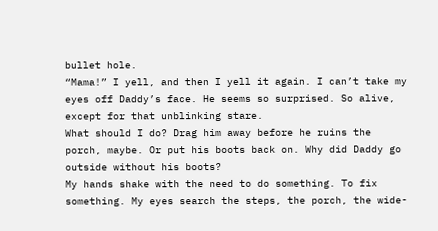bullet hole.
“Mama!” I yell, and then I yell it again. I can’t take my eyes off Daddy’s face. He seems so surprised. So alive, except for that unblinking stare.
What should I do? Drag him away before he ruins the porch, maybe. Or put his boots back on. Why did Daddy go outside without his boots?
My hands shake with the need to do something. To fix something. My eyes search the steps, the porch, the wide-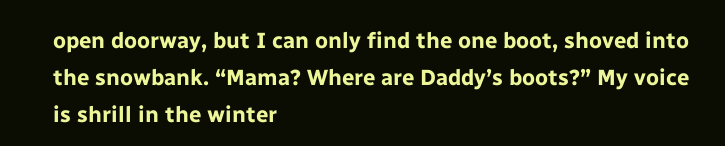open doorway, but I can only find the one boot, shoved into the snowbank. “Mama? Where are Daddy’s boots?” My voice is shrill in the winter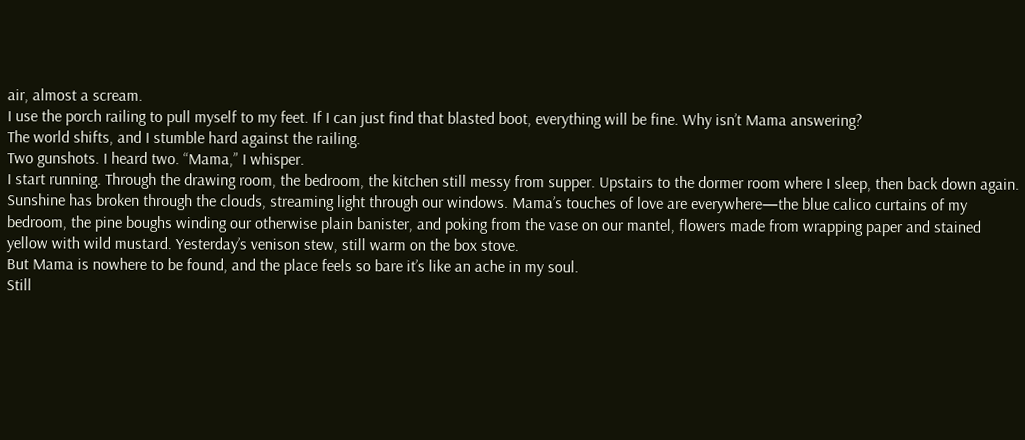air, almost a scream.
I use the porch railing to pull myself to my feet. If I can just find that blasted boot, everything will be fine. Why isn’t Mama answering?
The world shifts, and I stumble hard against the railing.
Two gunshots. I heard two. “Mama,” I whisper.
I start running. Through the drawing room, the bedroom, the kitchen still messy from supper. Upstairs to the dormer room where I sleep, then back down again. Sunshine has broken through the clouds, streaming light through our windows. Mama’s touches of love are everywhere—the blue calico curtains of my bedroom, the pine boughs winding our otherwise plain banister, and poking from the vase on our mantel, flowers made from wrapping paper and stained yellow with wild mustard. Yesterday’s venison stew, still warm on the box stove.
But Mama is nowhere to be found, and the place feels so bare it’s like an ache in my soul.
Still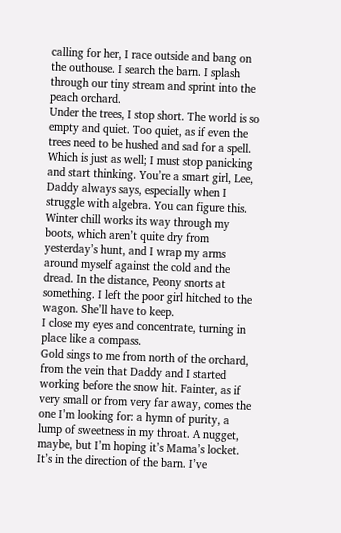calling for her, I race outside and bang on the outhouse. I search the barn. I splash through our tiny stream and sprint into the peach orchard.
Under the trees, I stop short. The world is so empty and quiet. Too quiet, as if even the trees need to be hushed and sad for a spell. Which is just as well; I must stop panicking and start thinking. You’re a smart girl, Lee, Daddy always says, especially when I struggle with algebra. You can figure this.
Winter chill works its way through my boots, which aren’t quite dry from yesterday’s hunt, and I wrap my arms around myself against the cold and the dread. In the distance, Peony snorts at something. I left the poor girl hitched to the wagon. She’ll have to keep.
I close my eyes and concentrate, turning in place like a compass.
Gold sings to me from north of the orchard, from the vein that Daddy and I started working before the snow hit. Fainter, as if very small or from very far away, comes the one I’m looking for: a hymn of purity, a lump of sweetness in my throat. A nugget, maybe, but I’m hoping it’s Mama’s locket.
It’s in the direction of the barn. I’ve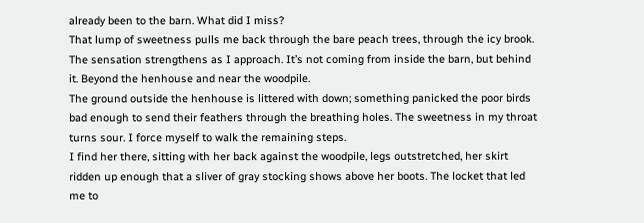already been to the barn. What did I miss?
That lump of sweetness pulls me back through the bare peach trees, through the icy brook. The sensation strengthens as I approach. It’s not coming from inside the barn, but behind it. Beyond the henhouse and near the woodpile.
The ground outside the henhouse is littered with down; something panicked the poor birds bad enough to send their feathers through the breathing holes. The sweetness in my throat turns sour. I force myself to walk the remaining steps.
I find her there, sitting with her back against the woodpile, legs outstretched, her skirt ridden up enough that a sliver of gray stocking shows above her boots. The locket that led me to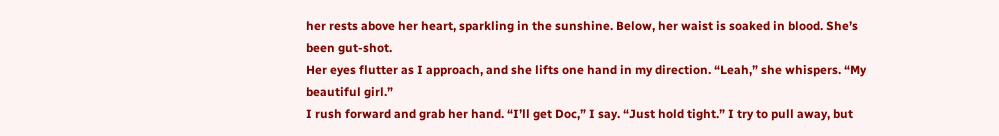her rests above her heart, sparkling in the sunshine. Below, her waist is soaked in blood. She’s been gut-shot.
Her eyes flutter as I approach, and she lifts one hand in my direction. “Leah,” she whispers. “My beautiful girl.”
I rush forward and grab her hand. “I’ll get Doc,” I say. “Just hold tight.” I try to pull away, but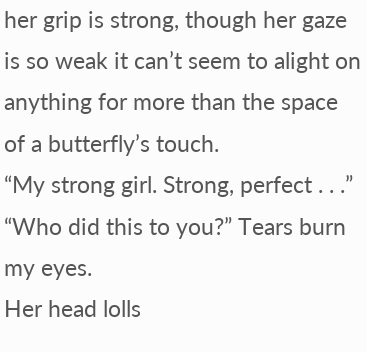her grip is strong, though her gaze is so weak it can’t seem to alight on anything for more than the space of a butterfly’s touch.
“My strong girl. Strong, perfect . . .”
“Who did this to you?” Tears burn my eyes.
Her head lolls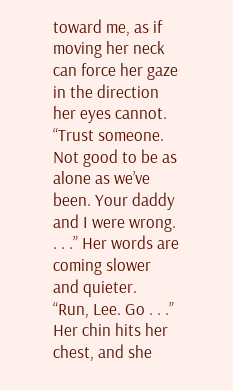toward me, as if moving her neck can force her gaze in the direction her eyes cannot. “Trust someone. Not good to be as alone as we’ve been. Your daddy and I were wrong. . . .” Her words are coming slower and quieter.
“Run, Lee. Go . . .”
Her chin hits her chest, and she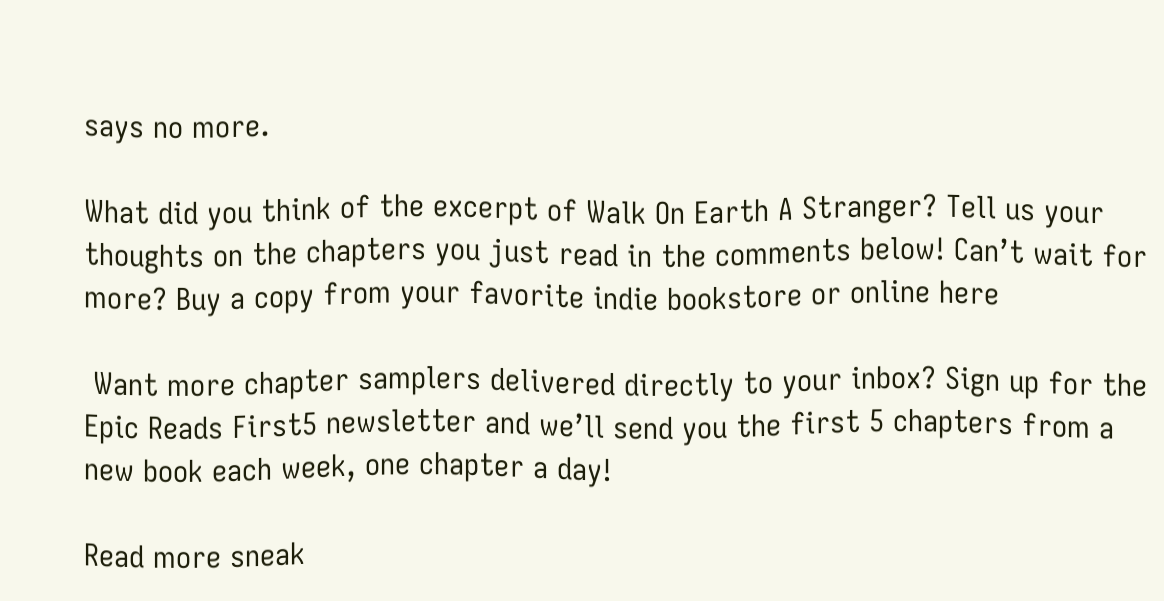says no more.

What did you think of the excerpt of Walk On Earth A Stranger? Tell us your thoughts on the chapters you just read in the comments below! Can’t wait for more? Buy a copy from your favorite indie bookstore or online here

 Want more chapter samplers delivered directly to your inbox? Sign up for the Epic Reads First5 newsletter and we’ll send you the first 5 chapters from a new book each week, one chapter a day!

Read more sneak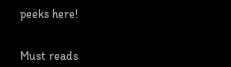peeks here!


Must reads